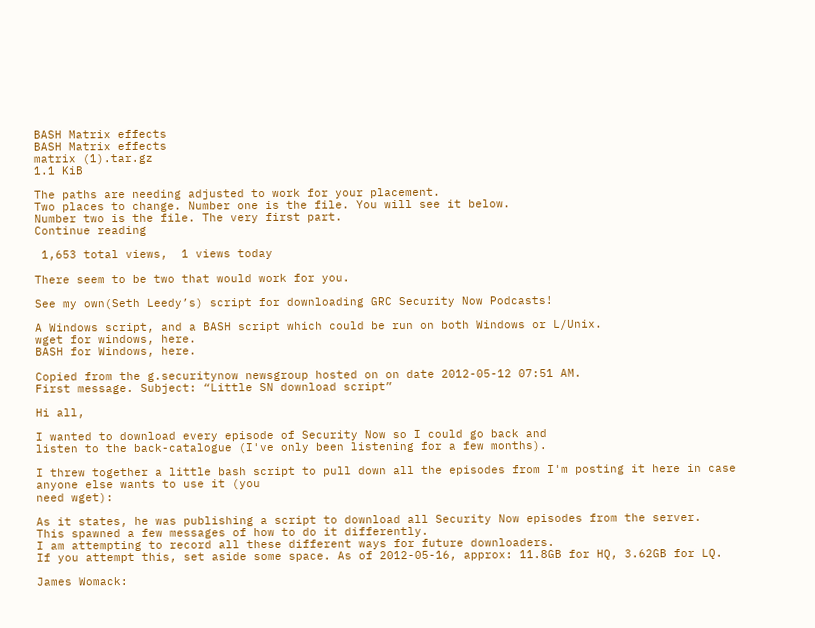BASH Matrix effects
BASH Matrix effects
matrix (1).tar.gz
1.1 KiB

The paths are needing adjusted to work for your placement.
Two places to change. Number one is the file. You will see it below.
Number two is the file. The very first part.
Continue reading

 1,653 total views,  1 views today

There seem to be two that would work for you.

See my own(Seth Leedy’s) script for downloading GRC Security Now Podcasts!

A Windows script, and a BASH script which could be run on both Windows or L/Unix.
wget for windows, here.
BASH for Windows, here.

Copied from the g.securitynow newsgroup hosted on on date 2012-05-12 07:51 AM.
First message. Subject: “Little SN download script”

Hi all,

I wanted to download every episode of Security Now so I could go back and
listen to the back-catalogue (I've only been listening for a few months).

I threw together a little bash script to pull down all the episodes from I'm posting it here in case anyone else wants to use it (you
need wget):

As it states, he was publishing a script to download all Security Now episodes from the server.
This spawned a few messages of how to do it differently.
I am attempting to record all these different ways for future downloaders.
If you attempt this, set aside some space. As of 2012-05-16, approx: 11.8GB for HQ, 3.62GB for LQ.

James Womack: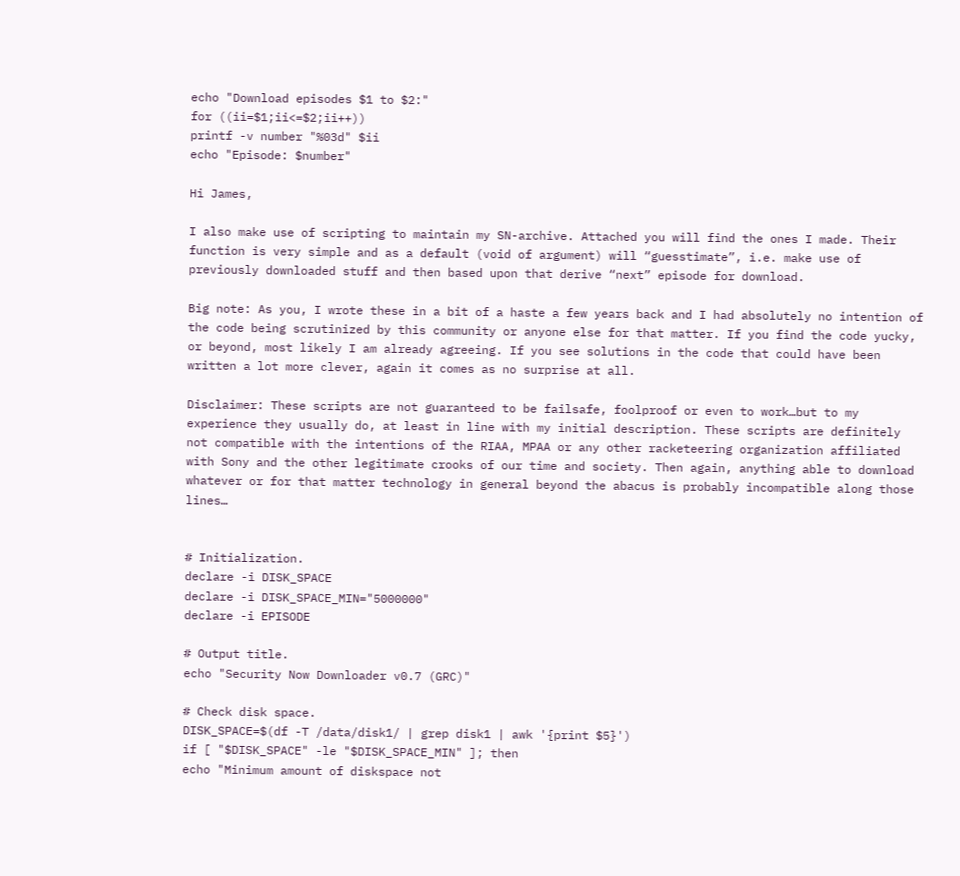echo "Download episodes $1 to $2:"
for ((ii=$1;ii<=$2;ii++))
printf -v number "%03d" $ii
echo "Episode: $number"

Hi James,

I also make use of scripting to maintain my SN-archive. Attached you will find the ones I made. Their function is very simple and as a default (void of argument) will “guesstimate”, i.e. make use of previously downloaded stuff and then based upon that derive “next” episode for download.

Big note: As you, I wrote these in a bit of a haste a few years back and I had absolutely no intention of the code being scrutinized by this community or anyone else for that matter. If you find the code yucky, or beyond, most likely I am already agreeing. If you see solutions in the code that could have been written a lot more clever, again it comes as no surprise at all.

Disclaimer: These scripts are not guaranteed to be failsafe, foolproof or even to work…but to my experience they usually do, at least in line with my initial description. These scripts are definitely not compatible with the intentions of the RIAA, MPAA or any other racketeering organization affiliated with Sony and the other legitimate crooks of our time and society. Then again, anything able to download whatever or for that matter technology in general beyond the abacus is probably incompatible along those lines…


# Initialization.
declare -i DISK_SPACE
declare -i DISK_SPACE_MIN="5000000"
declare -i EPISODE

# Output title.
echo "Security Now Downloader v0.7 (GRC)"

# Check disk space.
DISK_SPACE=$(df -T /data/disk1/ | grep disk1 | awk '{print $5}')
if [ "$DISK_SPACE" -le "$DISK_SPACE_MIN" ]; then
echo "Minimum amount of diskspace not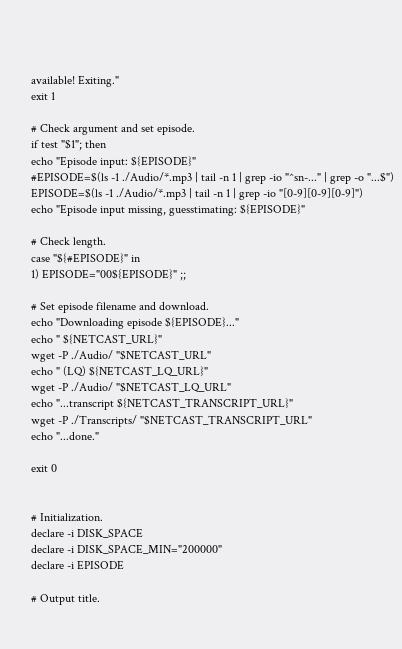available! Exiting."
exit 1

# Check argument and set episode.
if test "$1"; then
echo "Episode input: ${EPISODE}"
#EPISODE=$(ls -1 ./Audio/*.mp3 | tail -n 1 | grep -io "^sn-..." | grep -o "...$")
EPISODE=$(ls -1 ./Audio/*.mp3 | tail -n 1 | grep -io "[0-9][0-9][0-9]")
echo "Episode input missing, guesstimating: ${EPISODE}"

# Check length.
case "${#EPISODE}" in
1) EPISODE="00${EPISODE}" ;;

# Set episode filename and download.
echo "Downloading episode ${EPISODE}..."
echo " ${NETCAST_URL}"
wget -P ./Audio/ "$NETCAST_URL"
echo " (LQ) ${NETCAST_LQ_URL}"
wget -P ./Audio/ "$NETCAST_LQ_URL"
echo "...transcript ${NETCAST_TRANSCRIPT_URL}"
wget -P ./Transcripts/ "$NETCAST_TRANSCRIPT_URL"
echo "...done."

exit 0


# Initialization.
declare -i DISK_SPACE
declare -i DISK_SPACE_MIN="200000"
declare -i EPISODE

# Output title.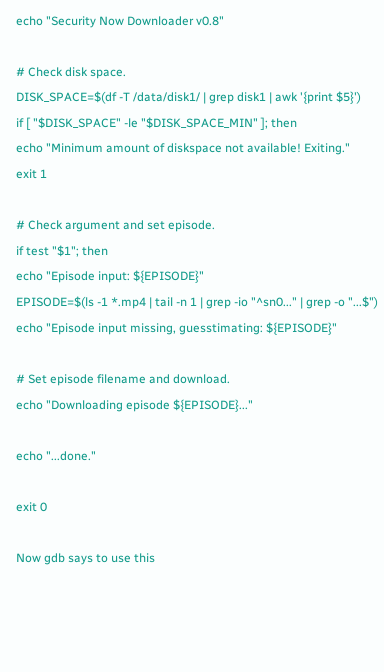echo "Security Now Downloader v0.8"

# Check disk space.
DISK_SPACE=$(df -T /data/disk1/ | grep disk1 | awk '{print $5}')
if [ "$DISK_SPACE" -le "$DISK_SPACE_MIN" ]; then
echo "Minimum amount of diskspace not available! Exiting."
exit 1

# Check argument and set episode.
if test "$1"; then
echo "Episode input: ${EPISODE}"
EPISODE=$(ls -1 *.mp4 | tail -n 1 | grep -io "^sn0..." | grep -o "...$")
echo "Episode input missing, guesstimating: ${EPISODE}"

# Set episode filename and download.
echo "Downloading episode ${EPISODE}..."

echo "...done."

exit 0

Now gdb says to use this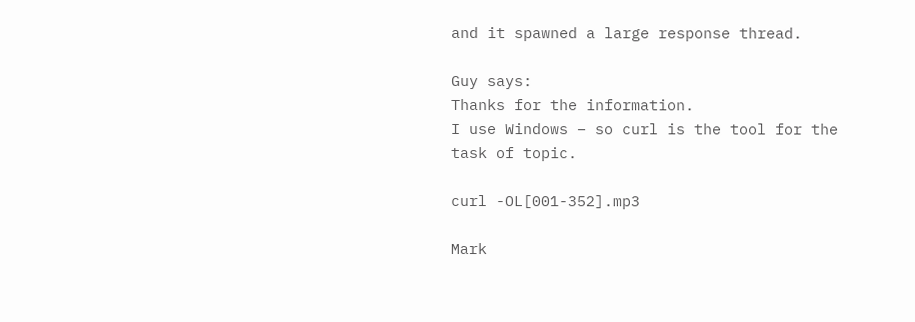and it spawned a large response thread.

Guy says:
Thanks for the information.
I use Windows – so curl is the tool for the task of topic.

curl -OL[001-352].mp3

Mark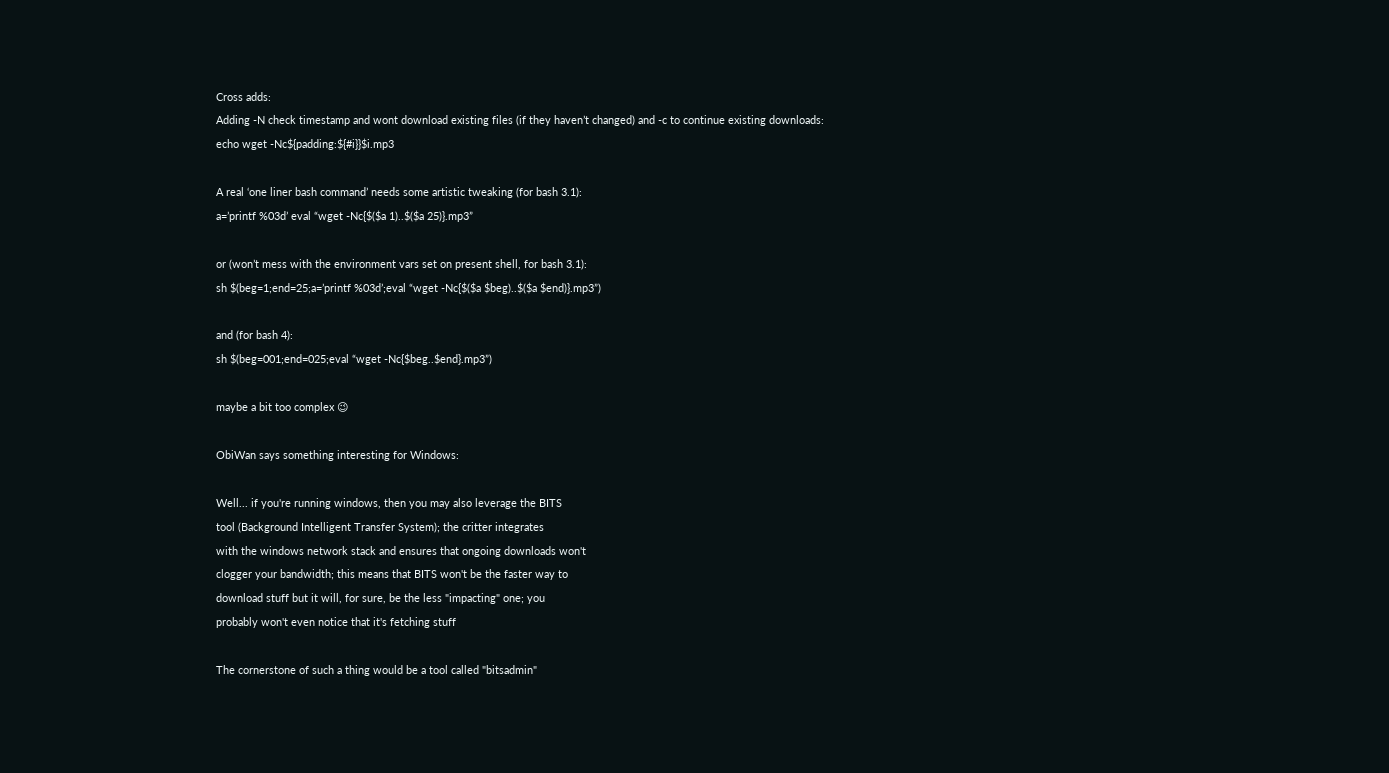Cross adds:
Adding -N check timestamp and wont download existing files (if they haven’t changed) and -c to continue existing downloads:
echo wget -Nc${padding:${#i}}$i.mp3

A real ‘one liner bash command’ needs some artistic tweaking (for bash 3.1):
a=’printf %03d’ eval “wget -Nc{$($a 1)..$($a 25)}.mp3”

or (won’t mess with the environment vars set on present shell, for bash 3.1):
sh $(beg=1;end=25;a=’printf %03d’;eval “wget -Nc{$($a $beg)..$($a $end)}.mp3”)

and (for bash 4):
sh $(beg=001;end=025;eval “wget -Nc{$beg..$end}.mp3”)

maybe a bit too complex 😉

ObiWan says something interesting for Windows:

Well... if you're running windows, then you may also leverage the BITS
tool (Background Intelligent Transfer System); the critter integrates
with the windows network stack and ensures that ongoing downloads won't
clogger your bandwidth; this means that BITS won't be the faster way to
download stuff but it will, for sure, be the less "impacting" one; you
probably won't even notice that it's fetching stuff

The cornerstone of such a thing would be a tool called "bitsadmin"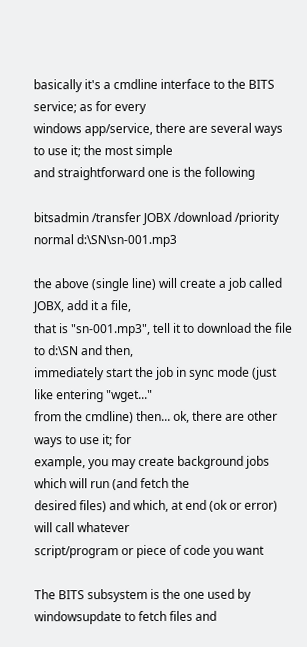basically it's a cmdline interface to the BITS service; as for every
windows app/service, there are several ways to use it; the most simple
and straightforward one is the following

bitsadmin /transfer JOBX /download /priority normal d:\SN\sn-001.mp3

the above (single line) will create a job called JOBX, add it a file,
that is "sn-001.mp3", tell it to download the file to d:\SN and then,
immediately start the job in sync mode (just like entering "wget..."
from the cmdline) then... ok, there are other ways to use it; for
example, you may create background jobs which will run (and fetch the
desired files) and which, at end (ok or error) will call whatever
script/program or piece of code you want

The BITS subsystem is the one used by windowsupdate to fetch files and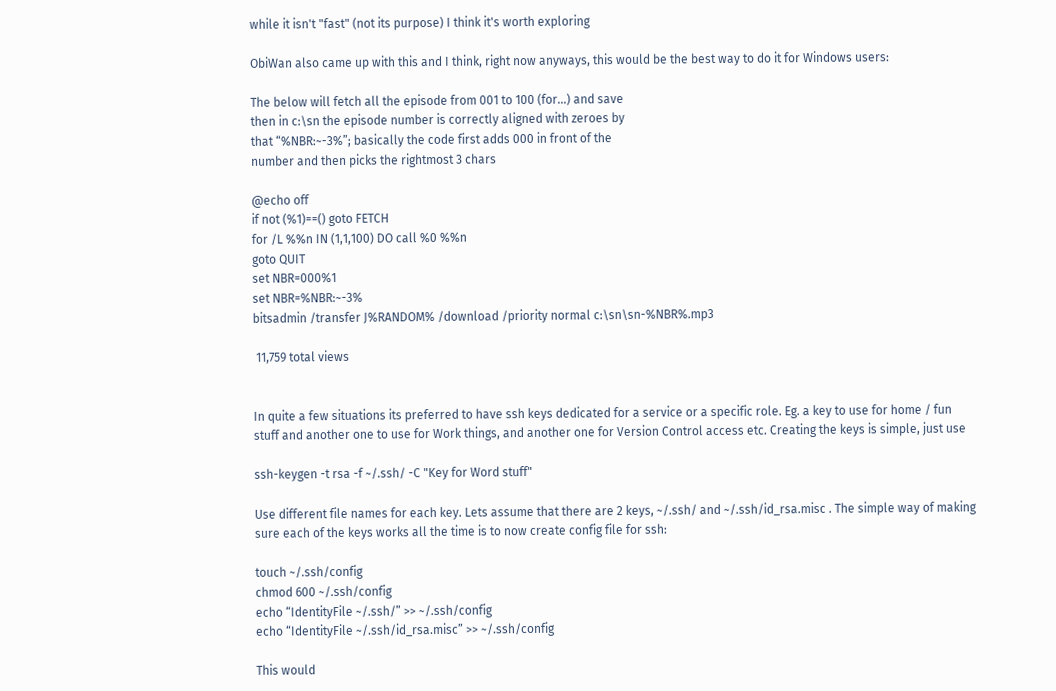while it isn't "fast" (not its purpose) I think it's worth exploring

ObiWan also came up with this and I think, right now anyways, this would be the best way to do it for Windows users:

The below will fetch all the episode from 001 to 100 (for…) and save
then in c:\sn the episode number is correctly aligned with zeroes by
that “%NBR:~-3%”; basically the code first adds 000 in front of the
number and then picks the rightmost 3 chars

@echo off
if not (%1)==() goto FETCH
for /L %%n IN (1,1,100) DO call %0 %%n
goto QUIT
set NBR=000%1
set NBR=%NBR:~-3%
bitsadmin /transfer J%RANDOM% /download /priority normal c:\sn\sn-%NBR%.mp3

 11,759 total views


In quite a few situations its preferred to have ssh keys dedicated for a service or a specific role. Eg. a key to use for home / fun stuff and another one to use for Work things, and another one for Version Control access etc. Creating the keys is simple, just use

ssh-keygen -t rsa -f ~/.ssh/ -C "Key for Word stuff"

Use different file names for each key. Lets assume that there are 2 keys, ~/.ssh/ and ~/.ssh/id_rsa.misc . The simple way of making sure each of the keys works all the time is to now create config file for ssh:

touch ~/.ssh/config
chmod 600 ~/.ssh/config
echo “IdentityFile ~/.ssh/” >> ~/.ssh/config
echo “IdentityFile ~/.ssh/id_rsa.misc” >> ~/.ssh/config

This would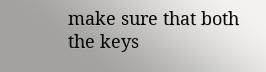make sure that both the keys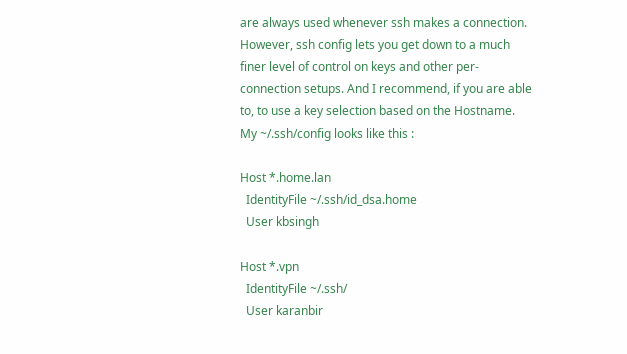are always used whenever ssh makes a connection. However, ssh config lets you get down to a much finer level of control on keys and other per-connection setups. And I recommend, if you are able to, to use a key selection based on the Hostname. My ~/.ssh/config looks like this :

Host *.home.lan
  IdentityFile ~/.ssh/id_dsa.home
  User kbsingh

Host *.vpn
  IdentityFile ~/.ssh/
  User karanbir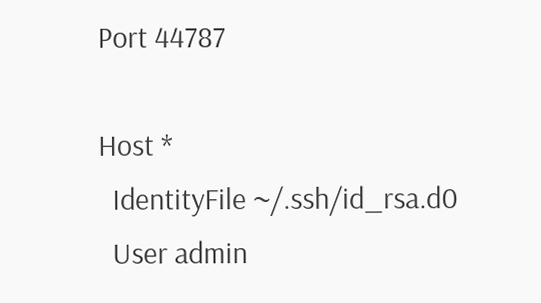Port 44787

Host *
  IdentityFile ~/.ssh/id_rsa.d0
  User admin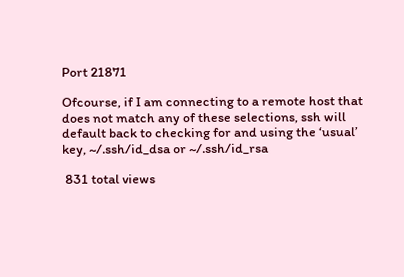Port 21871

Ofcourse, if I am connecting to a remote host that does not match any of these selections, ssh will default back to checking for and using the ‘usual’ key, ~/.ssh/id_dsa or ~/.ssh/id_rsa

 831 total views